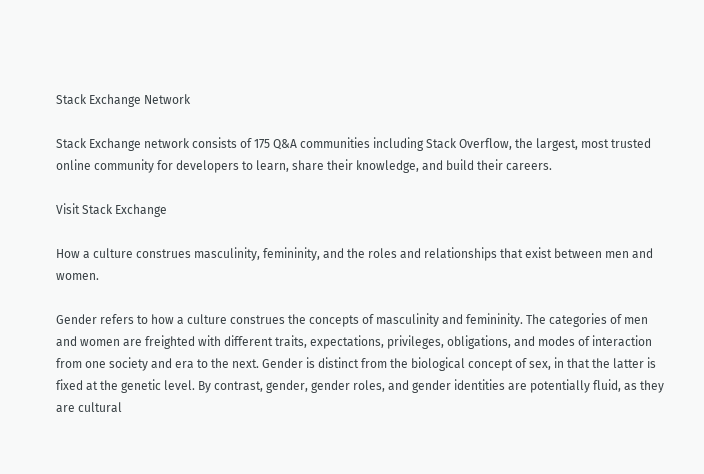Stack Exchange Network

Stack Exchange network consists of 175 Q&A communities including Stack Overflow, the largest, most trusted online community for developers to learn, share their knowledge, and build their careers.

Visit Stack Exchange

How a culture construes masculinity, femininity, and the roles and relationships that exist between men and women.

Gender refers to how a culture construes the concepts of masculinity and femininity. The categories of men and women are freighted with different traits, expectations, privileges, obligations, and modes of interaction from one society and era to the next. Gender is distinct from the biological concept of sex, in that the latter is fixed at the genetic level. By contrast, gender, gender roles, and gender identities are potentially fluid, as they are cultural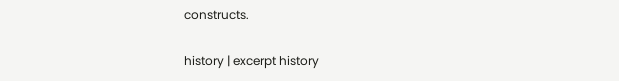constructs.

history | excerpt history